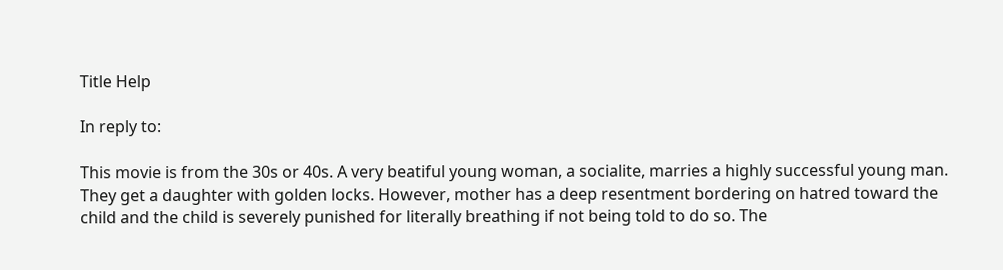Title Help

In reply to:

This movie is from the 30s or 40s. A very beatiful young woman, a socialite, marries a highly successful young man. They get a daughter with golden locks. However, mother has a deep resentment bordering on hatred toward the child and the child is severely punished for literally breathing if not being told to do so. The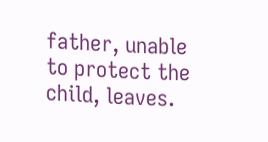father, unable to protect the child, leaves.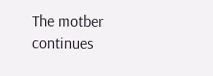The motber continues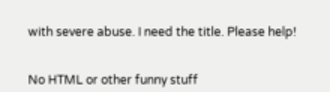with severe abuse. I need the title. Please help!


No HTML or other funny stuff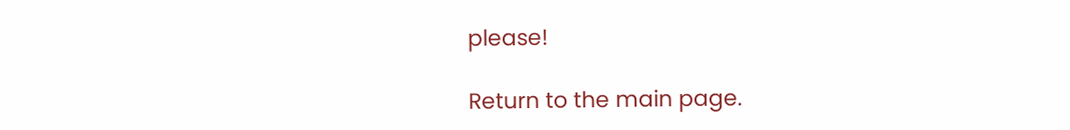please!

Return to the main page.